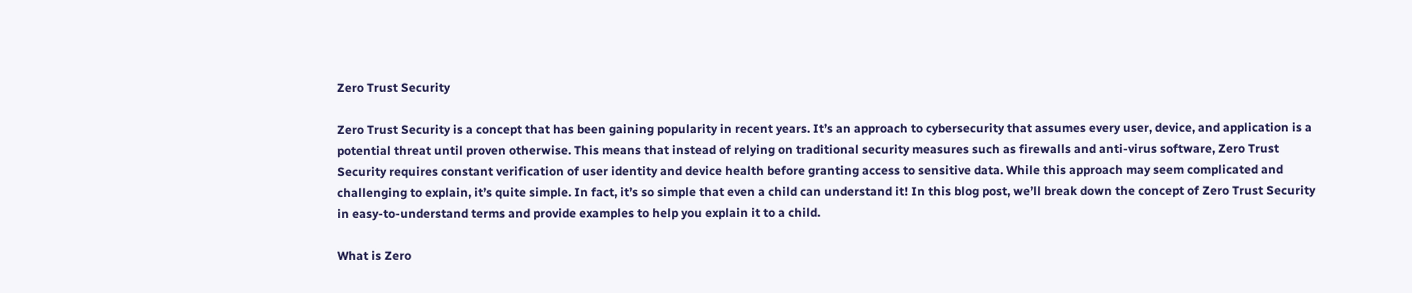Zero Trust Security

Zero Trust Security is a concept that has been gaining popularity in recent years. It’s an approach to cybersecurity that assumes every user, device, and application is a potential threat until proven otherwise. This means that instead of relying on traditional security measures such as firewalls and anti-virus software, Zero Trust Security requires constant verification of user identity and device health before granting access to sensitive data. While this approach may seem complicated and challenging to explain, it’s quite simple. In fact, it’s so simple that even a child can understand it! In this blog post, we’ll break down the concept of Zero Trust Security in easy-to-understand terms and provide examples to help you explain it to a child.

What is Zero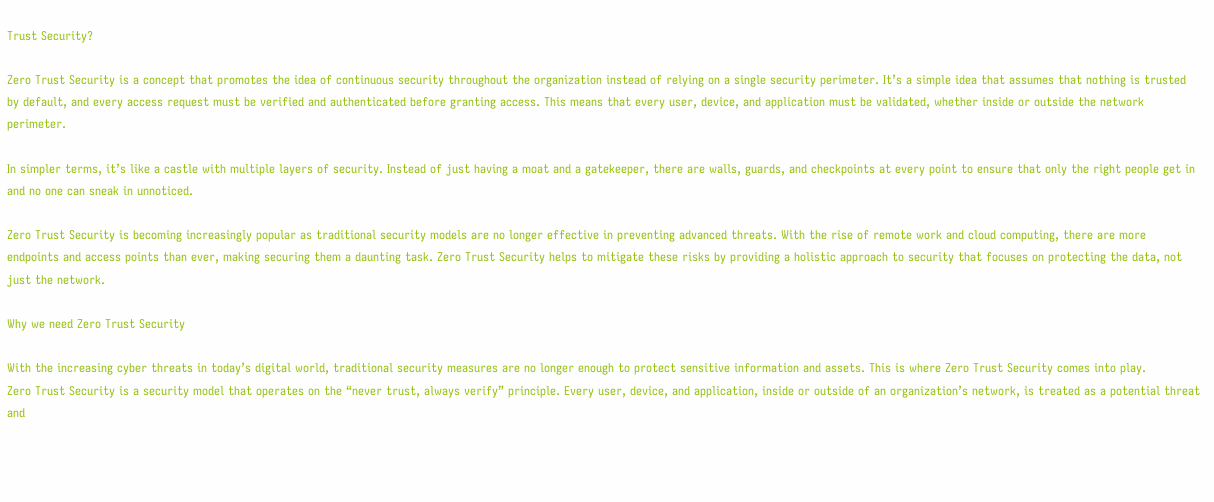Trust Security?

Zero Trust Security is a concept that promotes the idea of continuous security throughout the organization instead of relying on a single security perimeter. It’s a simple idea that assumes that nothing is trusted by default, and every access request must be verified and authenticated before granting access. This means that every user, device, and application must be validated, whether inside or outside the network perimeter.

In simpler terms, it’s like a castle with multiple layers of security. Instead of just having a moat and a gatekeeper, there are walls, guards, and checkpoints at every point to ensure that only the right people get in and no one can sneak in unnoticed.

Zero Trust Security is becoming increasingly popular as traditional security models are no longer effective in preventing advanced threats. With the rise of remote work and cloud computing, there are more endpoints and access points than ever, making securing them a daunting task. Zero Trust Security helps to mitigate these risks by providing a holistic approach to security that focuses on protecting the data, not just the network.

Why we need Zero Trust Security

With the increasing cyber threats in today’s digital world, traditional security measures are no longer enough to protect sensitive information and assets. This is where Zero Trust Security comes into play.
Zero Trust Security is a security model that operates on the “never trust, always verify” principle. Every user, device, and application, inside or outside of an organization’s network, is treated as a potential threat and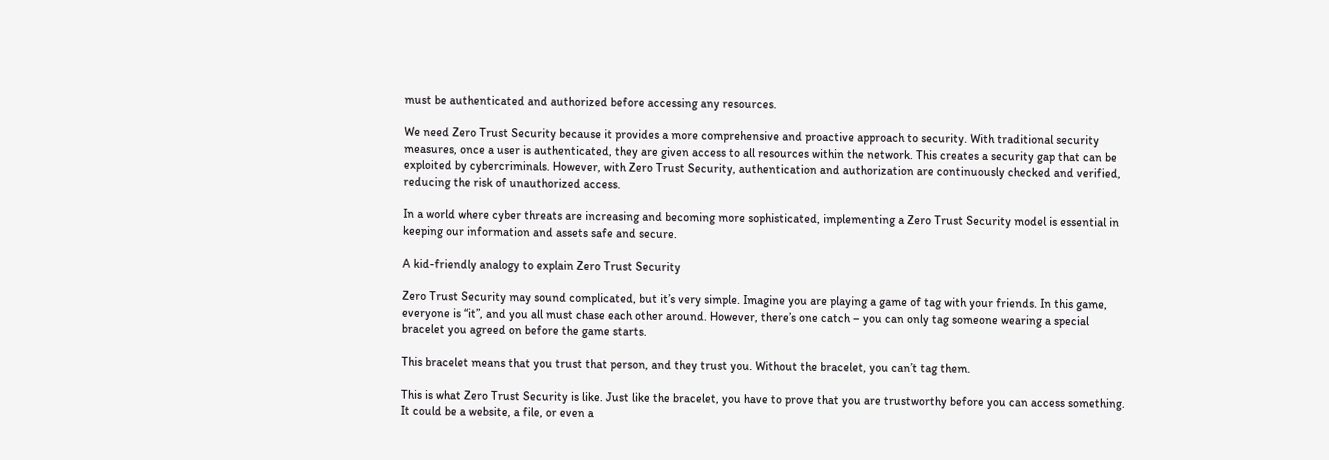must be authenticated and authorized before accessing any resources.

We need Zero Trust Security because it provides a more comprehensive and proactive approach to security. With traditional security measures, once a user is authenticated, they are given access to all resources within the network. This creates a security gap that can be exploited by cybercriminals. However, with Zero Trust Security, authentication and authorization are continuously checked and verified, reducing the risk of unauthorized access.

In a world where cyber threats are increasing and becoming more sophisticated, implementing a Zero Trust Security model is essential in keeping our information and assets safe and secure.

A kid-friendly analogy to explain Zero Trust Security

Zero Trust Security may sound complicated, but it’s very simple. Imagine you are playing a game of tag with your friends. In this game, everyone is “it”, and you all must chase each other around. However, there’s one catch – you can only tag someone wearing a special bracelet you agreed on before the game starts.

This bracelet means that you trust that person, and they trust you. Without the bracelet, you can’t tag them.

This is what Zero Trust Security is like. Just like the bracelet, you have to prove that you are trustworthy before you can access something. It could be a website, a file, or even a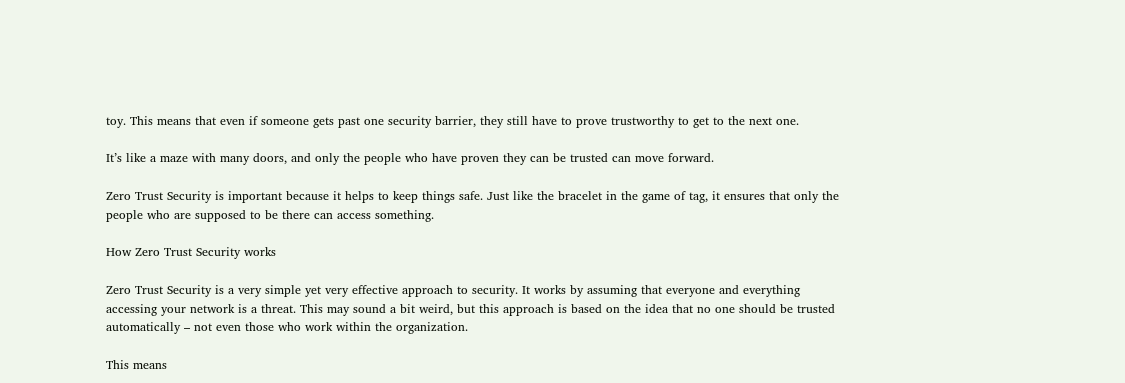toy. This means that even if someone gets past one security barrier, they still have to prove trustworthy to get to the next one.

It’s like a maze with many doors, and only the people who have proven they can be trusted can move forward.

Zero Trust Security is important because it helps to keep things safe. Just like the bracelet in the game of tag, it ensures that only the people who are supposed to be there can access something.

How Zero Trust Security works

Zero Trust Security is a very simple yet very effective approach to security. It works by assuming that everyone and everything accessing your network is a threat. This may sound a bit weird, but this approach is based on the idea that no one should be trusted automatically – not even those who work within the organization.

This means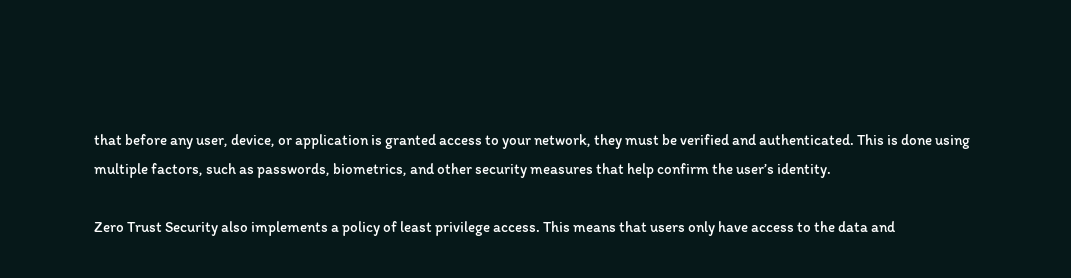that before any user, device, or application is granted access to your network, they must be verified and authenticated. This is done using multiple factors, such as passwords, biometrics, and other security measures that help confirm the user’s identity.

Zero Trust Security also implements a policy of least privilege access. This means that users only have access to the data and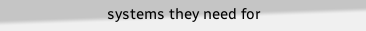systems they need for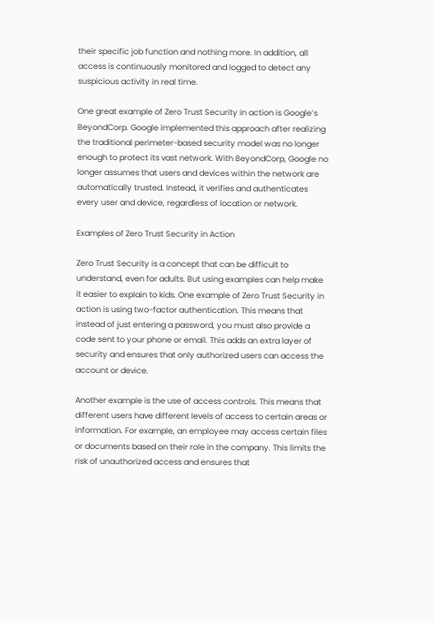their specific job function and nothing more. In addition, all access is continuously monitored and logged to detect any suspicious activity in real time.

One great example of Zero Trust Security in action is Google’s BeyondCorp. Google implemented this approach after realizing the traditional perimeter-based security model was no longer enough to protect its vast network. With BeyondCorp, Google no longer assumes that users and devices within the network are automatically trusted. Instead, it verifies and authenticates every user and device, regardless of location or network.

Examples of Zero Trust Security in Action

Zero Trust Security is a concept that can be difficult to understand, even for adults. But using examples can help make it easier to explain to kids. One example of Zero Trust Security in action is using two-factor authentication. This means that instead of just entering a password, you must also provide a code sent to your phone or email. This adds an extra layer of security and ensures that only authorized users can access the account or device.

Another example is the use of access controls. This means that different users have different levels of access to certain areas or information. For example, an employee may access certain files or documents based on their role in the company. This limits the risk of unauthorized access and ensures that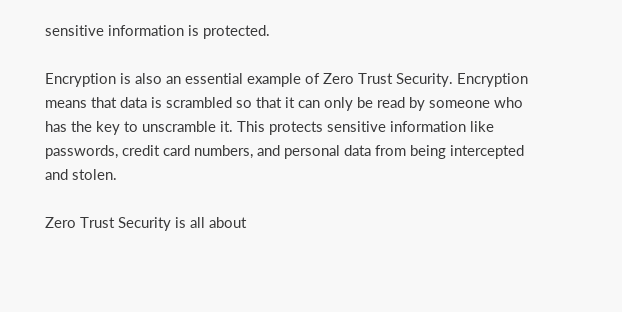sensitive information is protected.

Encryption is also an essential example of Zero Trust Security. Encryption means that data is scrambled so that it can only be read by someone who has the key to unscramble it. This protects sensitive information like passwords, credit card numbers, and personal data from being intercepted and stolen.

Zero Trust Security is all about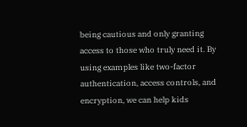being cautious and only granting access to those who truly need it. By using examples like two-factor authentication, access controls, and encryption, we can help kids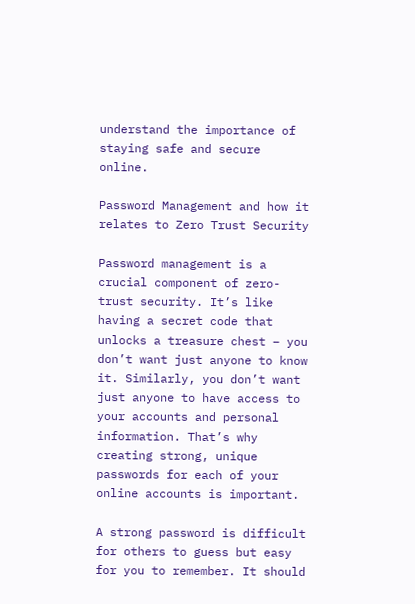understand the importance of staying safe and secure online.

Password Management and how it relates to Zero Trust Security

Password management is a crucial component of zero-trust security. It’s like having a secret code that unlocks a treasure chest – you don’t want just anyone to know it. Similarly, you don’t want just anyone to have access to your accounts and personal information. That’s why creating strong, unique passwords for each of your online accounts is important.

A strong password is difficult for others to guess but easy for you to remember. It should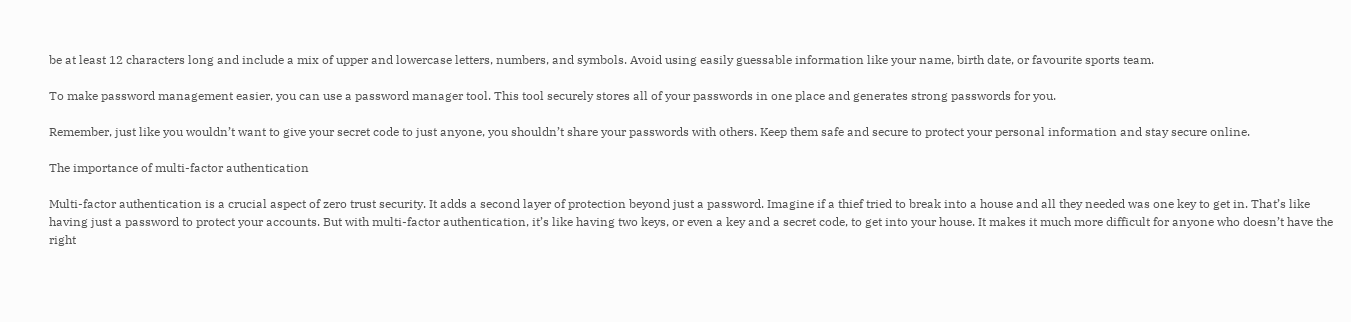be at least 12 characters long and include a mix of upper and lowercase letters, numbers, and symbols. Avoid using easily guessable information like your name, birth date, or favourite sports team.

To make password management easier, you can use a password manager tool. This tool securely stores all of your passwords in one place and generates strong passwords for you.

Remember, just like you wouldn’t want to give your secret code to just anyone, you shouldn’t share your passwords with others. Keep them safe and secure to protect your personal information and stay secure online.

The importance of multi-factor authentication

Multi-factor authentication is a crucial aspect of zero trust security. It adds a second layer of protection beyond just a password. Imagine if a thief tried to break into a house and all they needed was one key to get in. That’s like having just a password to protect your accounts. But with multi-factor authentication, it’s like having two keys, or even a key and a secret code, to get into your house. It makes it much more difficult for anyone who doesn’t have the right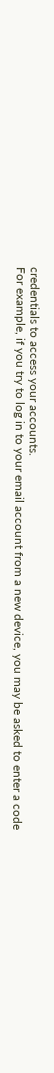credentials to access your accounts.
For example, if you try to log in to your email account from a new device, you may be asked to enter a code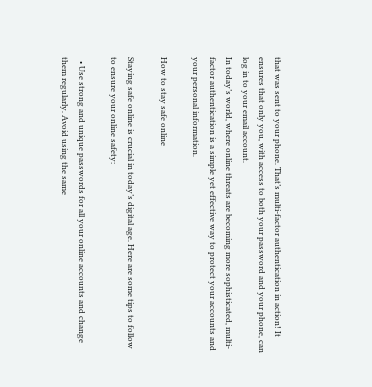that was sent to your phone. That’s multi-factor authentication in action! It ensures that only you, with access to both your password and your phone, can log in to your email account.
In today’s world, where online threats are becoming more sophisticated, multi-factor authentication is a simple yet effective way to protect your accounts and your personal information.

How to stay safe online

Staying safe online is crucial in today’s digital age. Here are some tips to follow to ensure your online safety:

  • Use strong and unique passwords for all your online accounts and change them regularly. Avoid using the same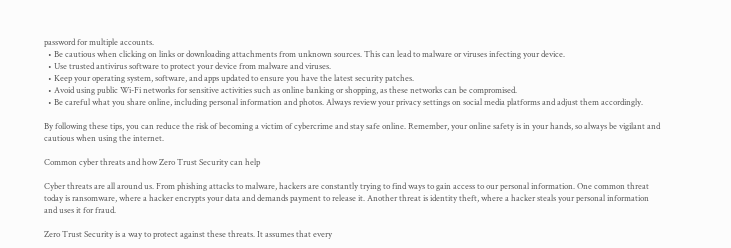password for multiple accounts.
  • Be cautious when clicking on links or downloading attachments from unknown sources. This can lead to malware or viruses infecting your device.
  • Use trusted antivirus software to protect your device from malware and viruses.
  • Keep your operating system, software, and apps updated to ensure you have the latest security patches.
  • Avoid using public Wi-Fi networks for sensitive activities such as online banking or shopping, as these networks can be compromised.
  • Be careful what you share online, including personal information and photos. Always review your privacy settings on social media platforms and adjust them accordingly.

By following these tips, you can reduce the risk of becoming a victim of cybercrime and stay safe online. Remember, your online safety is in your hands, so always be vigilant and cautious when using the internet.

Common cyber threats and how Zero Trust Security can help

Cyber threats are all around us. From phishing attacks to malware, hackers are constantly trying to find ways to gain access to our personal information. One common threat today is ransomware, where a hacker encrypts your data and demands payment to release it. Another threat is identity theft, where a hacker steals your personal information and uses it for fraud.

Zero Trust Security is a way to protect against these threats. It assumes that every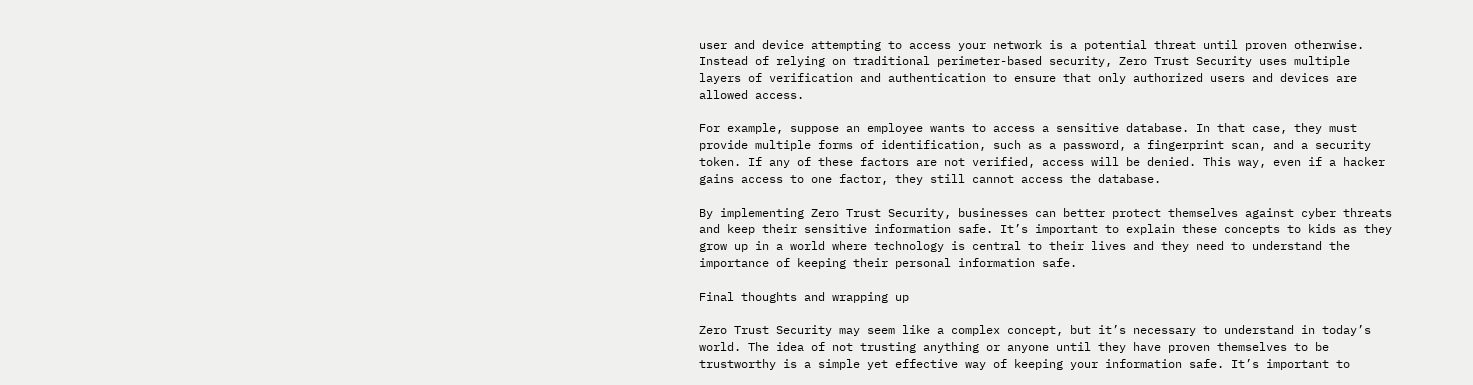user and device attempting to access your network is a potential threat until proven otherwise. Instead of relying on traditional perimeter-based security, Zero Trust Security uses multiple layers of verification and authentication to ensure that only authorized users and devices are allowed access.

For example, suppose an employee wants to access a sensitive database. In that case, they must provide multiple forms of identification, such as a password, a fingerprint scan, and a security token. If any of these factors are not verified, access will be denied. This way, even if a hacker gains access to one factor, they still cannot access the database.

By implementing Zero Trust Security, businesses can better protect themselves against cyber threats and keep their sensitive information safe. It’s important to explain these concepts to kids as they grow up in a world where technology is central to their lives and they need to understand the importance of keeping their personal information safe.

Final thoughts and wrapping up

Zero Trust Security may seem like a complex concept, but it’s necessary to understand in today’s world. The idea of not trusting anything or anyone until they have proven themselves to be trustworthy is a simple yet effective way of keeping your information safe. It’s important to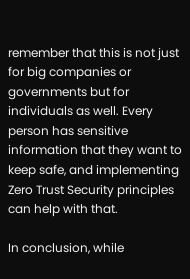remember that this is not just for big companies or governments but for individuals as well. Every person has sensitive information that they want to keep safe, and implementing Zero Trust Security principles can help with that.

In conclusion, while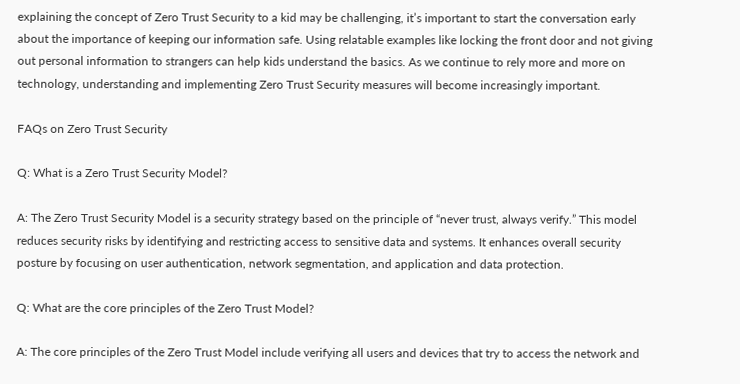explaining the concept of Zero Trust Security to a kid may be challenging, it’s important to start the conversation early about the importance of keeping our information safe. Using relatable examples like locking the front door and not giving out personal information to strangers can help kids understand the basics. As we continue to rely more and more on technology, understanding and implementing Zero Trust Security measures will become increasingly important.

FAQs on Zero Trust Security

Q: What is a Zero Trust Security Model?

A: The Zero Trust Security Model is a security strategy based on the principle of “never trust, always verify.” This model reduces security risks by identifying and restricting access to sensitive data and systems. It enhances overall security posture by focusing on user authentication, network segmentation, and application and data protection.

Q: What are the core principles of the Zero Trust Model?

A: The core principles of the Zero Trust Model include verifying all users and devices that try to access the network and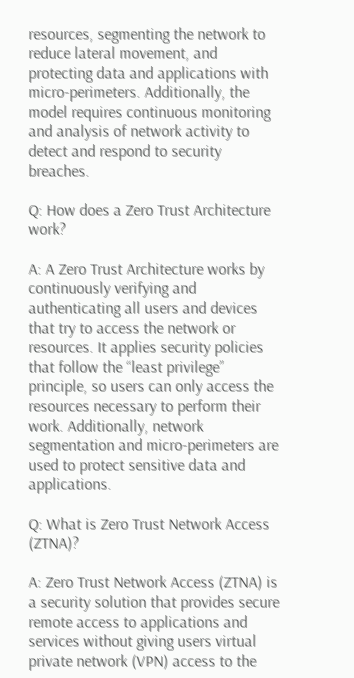resources, segmenting the network to reduce lateral movement, and protecting data and applications with micro-perimeters. Additionally, the model requires continuous monitoring and analysis of network activity to detect and respond to security breaches.

Q: How does a Zero Trust Architecture work?

A: A Zero Trust Architecture works by continuously verifying and authenticating all users and devices that try to access the network or resources. It applies security policies that follow the “least privilege” principle, so users can only access the resources necessary to perform their work. Additionally, network segmentation and micro-perimeters are used to protect sensitive data and applications.

Q: What is Zero Trust Network Access (ZTNA)?

A: Zero Trust Network Access (ZTNA) is a security solution that provides secure remote access to applications and services without giving users virtual private network (VPN) access to the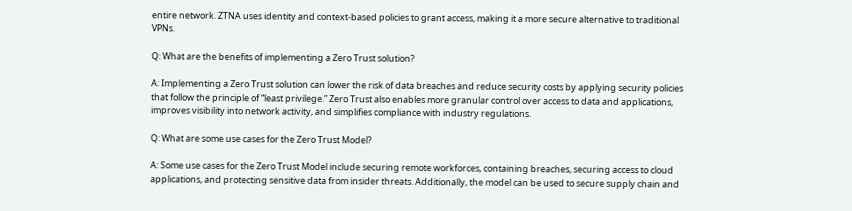entire network. ZTNA uses identity and context-based policies to grant access, making it a more secure alternative to traditional VPNs.

Q: What are the benefits of implementing a Zero Trust solution?

A: Implementing a Zero Trust solution can lower the risk of data breaches and reduce security costs by applying security policies that follow the principle of “least privilege.” Zero Trust also enables more granular control over access to data and applications, improves visibility into network activity, and simplifies compliance with industry regulations.

Q: What are some use cases for the Zero Trust Model?

A: Some use cases for the Zero Trust Model include securing remote workforces, containing breaches, securing access to cloud applications, and protecting sensitive data from insider threats. Additionally, the model can be used to secure supply chain and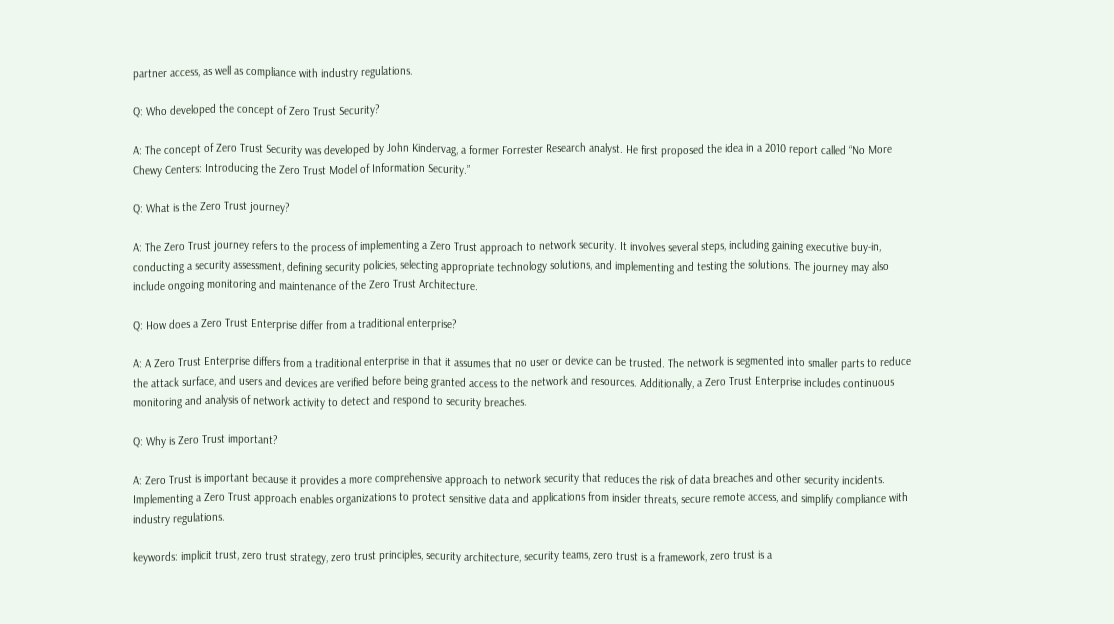partner access, as well as compliance with industry regulations.

Q: Who developed the concept of Zero Trust Security?

A: The concept of Zero Trust Security was developed by John Kindervag, a former Forrester Research analyst. He first proposed the idea in a 2010 report called “No More Chewy Centers: Introducing the Zero Trust Model of Information Security.”

Q: What is the Zero Trust journey?

A: The Zero Trust journey refers to the process of implementing a Zero Trust approach to network security. It involves several steps, including gaining executive buy-in, conducting a security assessment, defining security policies, selecting appropriate technology solutions, and implementing and testing the solutions. The journey may also include ongoing monitoring and maintenance of the Zero Trust Architecture.

Q: How does a Zero Trust Enterprise differ from a traditional enterprise?

A: A Zero Trust Enterprise differs from a traditional enterprise in that it assumes that no user or device can be trusted. The network is segmented into smaller parts to reduce the attack surface, and users and devices are verified before being granted access to the network and resources. Additionally, a Zero Trust Enterprise includes continuous monitoring and analysis of network activity to detect and respond to security breaches.

Q: Why is Zero Trust important?

A: Zero Trust is important because it provides a more comprehensive approach to network security that reduces the risk of data breaches and other security incidents. Implementing a Zero Trust approach enables organizations to protect sensitive data and applications from insider threats, secure remote access, and simplify compliance with industry regulations.

keywords: implicit trust, zero trust strategy, zero trust principles, security architecture, security teams, zero trust is a framework, zero trust is a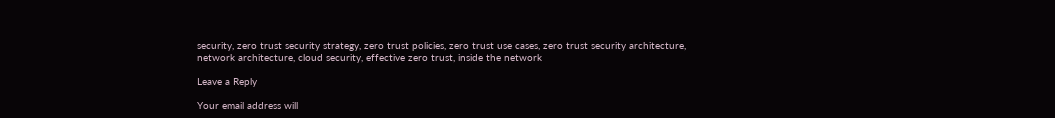security, zero trust security strategy, zero trust policies, zero trust use cases, zero trust security architecture, network architecture, cloud security, effective zero trust, inside the network

Leave a Reply

Your email address will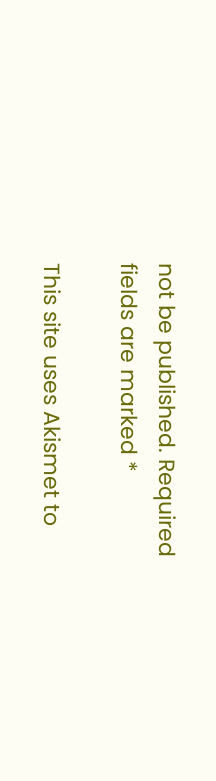not be published. Required fields are marked *

This site uses Akismet to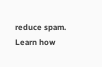reduce spam. Learn how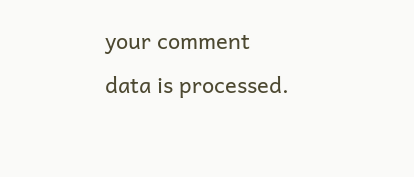your comment data is processed.